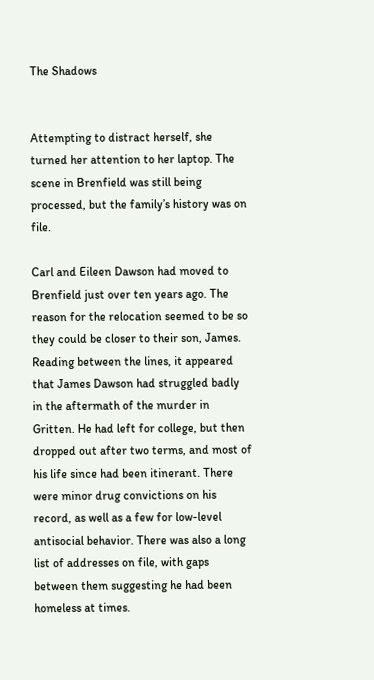The Shadows


Attempting to distract herself, she turned her attention to her laptop. The scene in Brenfield was still being processed, but the family’s history was on file.

Carl and Eileen Dawson had moved to Brenfield just over ten years ago. The reason for the relocation seemed to be so they could be closer to their son, James. Reading between the lines, it appeared that James Dawson had struggled badly in the aftermath of the murder in Gritten. He had left for college, but then dropped out after two terms, and most of his life since had been itinerant. There were minor drug convictions on his record, as well as a few for low-level antisocial behavior. There was also a long list of addresses on file, with gaps between them suggesting he had been homeless at times.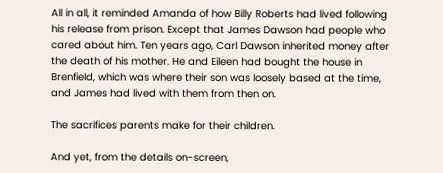All in all, it reminded Amanda of how Billy Roberts had lived following his release from prison. Except that James Dawson had people who cared about him. Ten years ago, Carl Dawson inherited money after the death of his mother. He and Eileen had bought the house in Brenfield, which was where their son was loosely based at the time, and James had lived with them from then on.

The sacrifices parents make for their children.

And yet, from the details on-screen,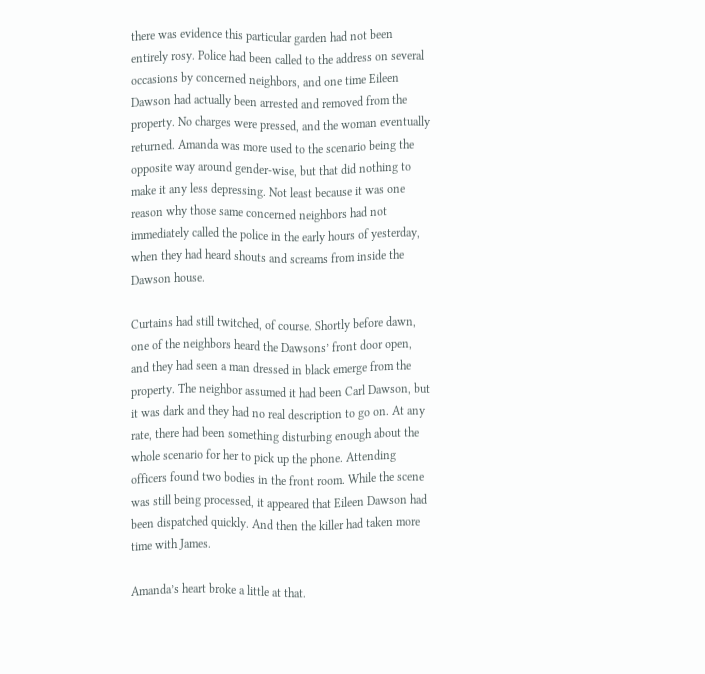there was evidence this particular garden had not been entirely rosy. Police had been called to the address on several occasions by concerned neighbors, and one time Eileen Dawson had actually been arrested and removed from the property. No charges were pressed, and the woman eventually returned. Amanda was more used to the scenario being the opposite way around gender-wise, but that did nothing to make it any less depressing. Not least because it was one reason why those same concerned neighbors had not immediately called the police in the early hours of yesterday, when they had heard shouts and screams from inside the Dawson house.

Curtains had still twitched, of course. Shortly before dawn, one of the neighbors heard the Dawsons’ front door open, and they had seen a man dressed in black emerge from the property. The neighbor assumed it had been Carl Dawson, but it was dark and they had no real description to go on. At any rate, there had been something disturbing enough about the whole scenario for her to pick up the phone. Attending officers found two bodies in the front room. While the scene was still being processed, it appeared that Eileen Dawson had been dispatched quickly. And then the killer had taken more time with James.

Amanda’s heart broke a little at that.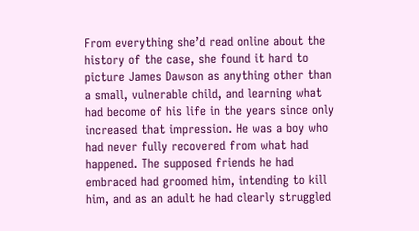From everything she’d read online about the history of the case, she found it hard to picture James Dawson as anything other than a small, vulnerable child, and learning what had become of his life in the years since only increased that impression. He was a boy who had never fully recovered from what had happened. The supposed friends he had embraced had groomed him, intending to kill him, and as an adult he had clearly struggled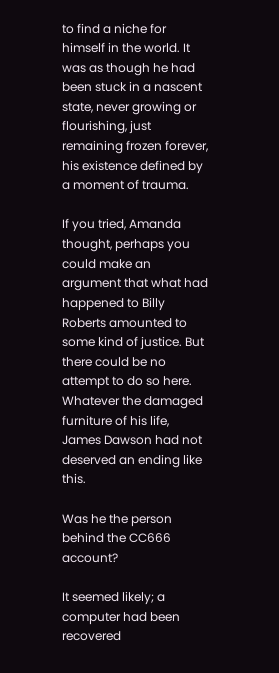to find a niche for himself in the world. It was as though he had been stuck in a nascent state, never growing or flourishing, just remaining frozen forever, his existence defined by a moment of trauma.

If you tried, Amanda thought, perhaps you could make an argument that what had happened to Billy Roberts amounted to some kind of justice. But there could be no attempt to do so here. Whatever the damaged furniture of his life, James Dawson had not deserved an ending like this.

Was he the person behind the CC666 account?

It seemed likely; a computer had been recovered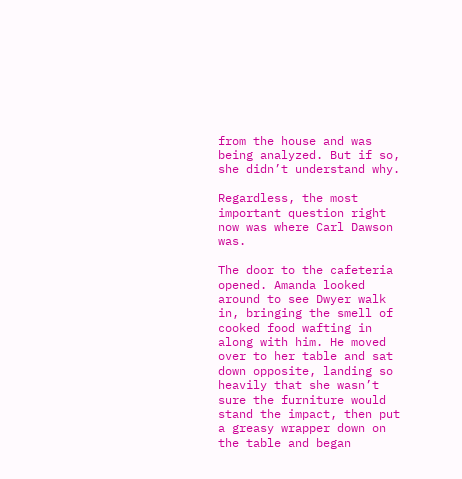from the house and was being analyzed. But if so, she didn’t understand why.

Regardless, the most important question right now was where Carl Dawson was.

The door to the cafeteria opened. Amanda looked around to see Dwyer walk in, bringing the smell of cooked food wafting in along with him. He moved over to her table and sat down opposite, landing so heavily that she wasn’t sure the furniture would stand the impact, then put a greasy wrapper down on the table and began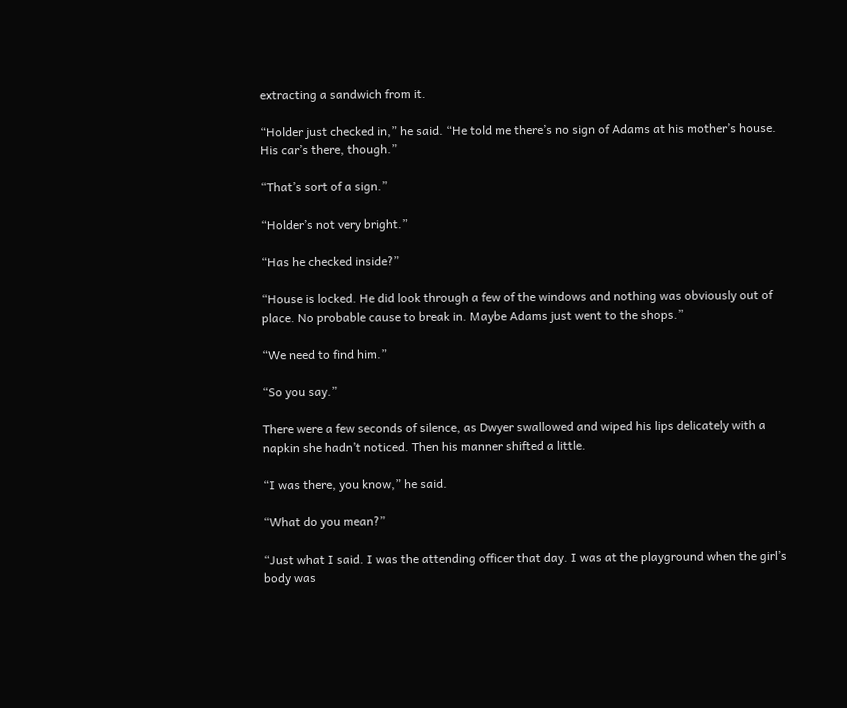extracting a sandwich from it.

“Holder just checked in,” he said. “He told me there’s no sign of Adams at his mother’s house. His car’s there, though.”

“That’s sort of a sign.”

“Holder’s not very bright.”

“Has he checked inside?”

“House is locked. He did look through a few of the windows and nothing was obviously out of place. No probable cause to break in. Maybe Adams just went to the shops.”

“We need to find him.”

“So you say.”

There were a few seconds of silence, as Dwyer swallowed and wiped his lips delicately with a napkin she hadn’t noticed. Then his manner shifted a little.

“I was there, you know,” he said.

“What do you mean?”

“Just what I said. I was the attending officer that day. I was at the playground when the girl’s body was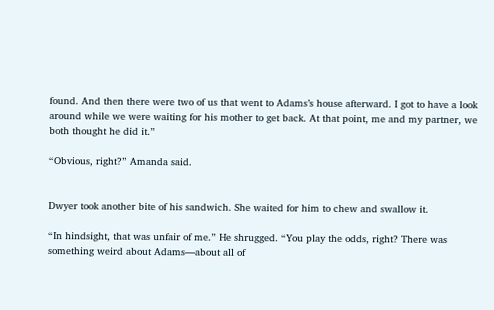found. And then there were two of us that went to Adams’s house afterward. I got to have a look around while we were waiting for his mother to get back. At that point, me and my partner, we both thought he did it.”

“Obvious, right?” Amanda said.


Dwyer took another bite of his sandwich. She waited for him to chew and swallow it.

“In hindsight, that was unfair of me.” He shrugged. “You play the odds, right? There was something weird about Adams—about all of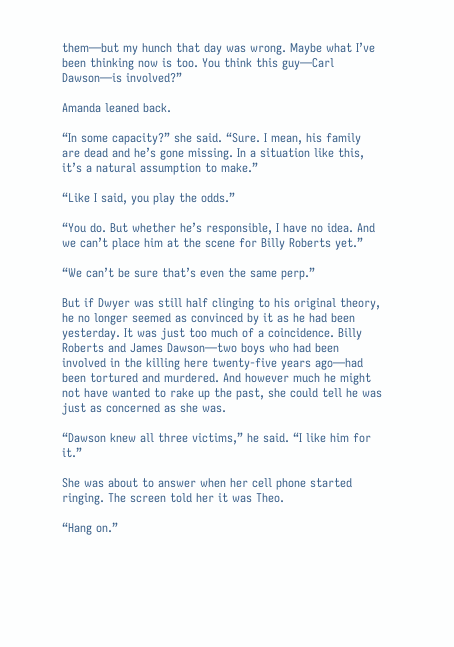them—but my hunch that day was wrong. Maybe what I’ve been thinking now is too. You think this guy—Carl Dawson—is involved?”

Amanda leaned back.

“In some capacity?” she said. “Sure. I mean, his family are dead and he’s gone missing. In a situation like this, it’s a natural assumption to make.”

“Like I said, you play the odds.”

“You do. But whether he’s responsible, I have no idea. And we can’t place him at the scene for Billy Roberts yet.”

“We can’t be sure that’s even the same perp.”

But if Dwyer was still half clinging to his original theory, he no longer seemed as convinced by it as he had been yesterday. It was just too much of a coincidence. Billy Roberts and James Dawson—two boys who had been involved in the killing here twenty-five years ago—had been tortured and murdered. And however much he might not have wanted to rake up the past, she could tell he was just as concerned as she was.

“Dawson knew all three victims,” he said. “I like him for it.”

She was about to answer when her cell phone started ringing. The screen told her it was Theo.

“Hang on.”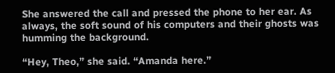She answered the call and pressed the phone to her ear. As always, the soft sound of his computers and their ghosts was humming the background.

“Hey, Theo,” she said. “Amanda here.”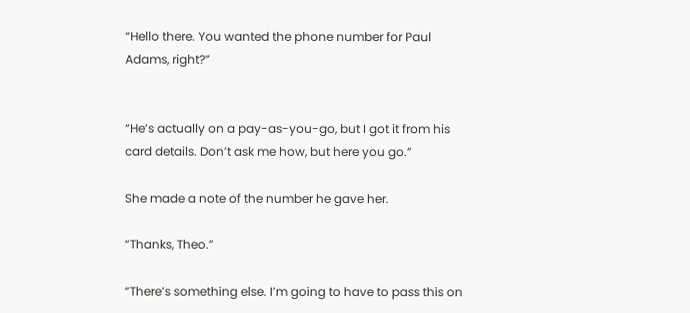“Hello there. You wanted the phone number for Paul Adams, right?”


“He’s actually on a pay-as-you-go, but I got it from his card details. Don’t ask me how, but here you go.”

She made a note of the number he gave her.

“Thanks, Theo.”

“There’s something else. I’m going to have to pass this on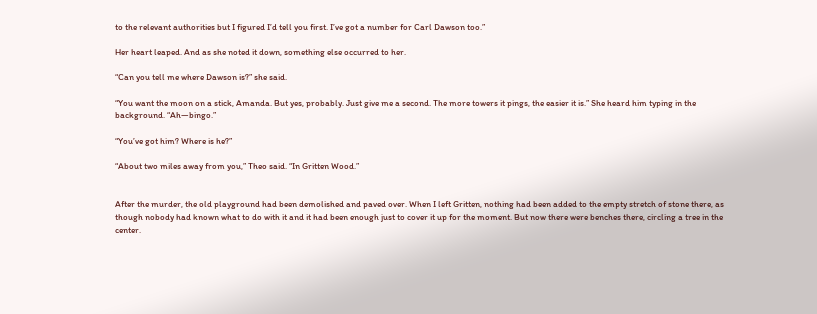to the relevant authorities but I figured I’d tell you first. I’ve got a number for Carl Dawson too.”

Her heart leaped. And as she noted it down, something else occurred to her.

“Can you tell me where Dawson is?” she said.

“You want the moon on a stick, Amanda. But yes, probably. Just give me a second. The more towers it pings, the easier it is.” She heard him typing in the background. “Ah—bingo.”

“You’ve got him? Where is he?”

“About two miles away from you,” Theo said. “In Gritten Wood.”


After the murder, the old playground had been demolished and paved over. When I left Gritten, nothing had been added to the empty stretch of stone there, as though nobody had known what to do with it and it had been enough just to cover it up for the moment. But now there were benches there, circling a tree in the center.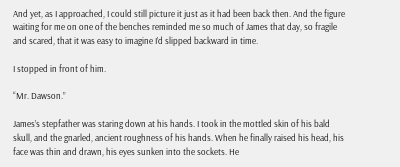And yet, as I approached, I could still picture it just as it had been back then. And the figure waiting for me on one of the benches reminded me so much of James that day, so fragile and scared, that it was easy to imagine I’d slipped backward in time.

I stopped in front of him.

“Mr. Dawson.”

James’s stepfather was staring down at his hands. I took in the mottled skin of his bald skull, and the gnarled, ancient roughness of his hands. When he finally raised his head, his face was thin and drawn, his eyes sunken into the sockets. He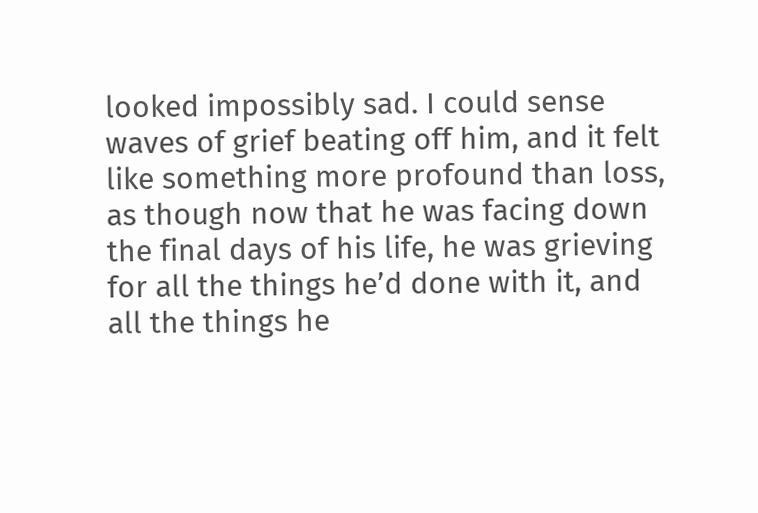looked impossibly sad. I could sense waves of grief beating off him, and it felt like something more profound than loss, as though now that he was facing down the final days of his life, he was grieving for all the things he’d done with it, and all the things he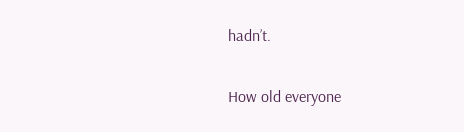hadn’t.

How old everyone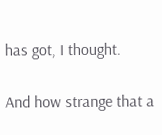has got, I thought.

And how strange that a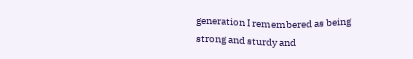generation I remembered as being strong and sturdy and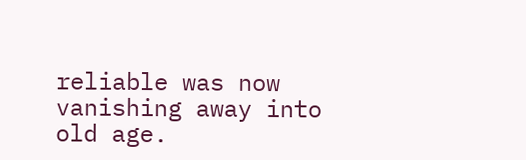reliable was now vanishing away into old age.